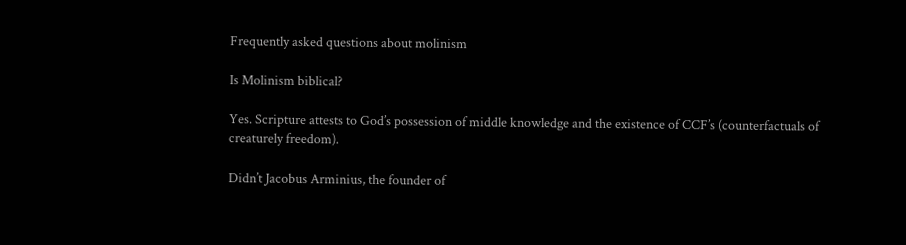Frequently asked questions about molinism

Is Molinism biblical?

Yes. Scripture attests to God’s possession of middle knowledge and the existence of CCF’s (counterfactuals of creaturely freedom).

Didn’t Jacobus Arminius, the founder of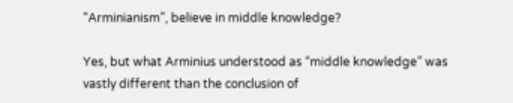“Arminianism”, believe in middle knowledge?

Yes, but what Arminius understood as “middle knowledge” was vastly different than the conclusion of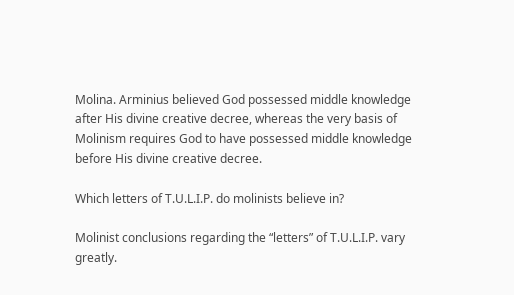Molina. Arminius believed God possessed middle knowledge after His divine creative decree, whereas the very basis of Molinism requires God to have possessed middle knowledge before His divine creative decree.

Which letters of T.U.L.I.P. do molinists believe in?

Molinist conclusions regarding the “letters” of T.U.L.I.P. vary greatly.